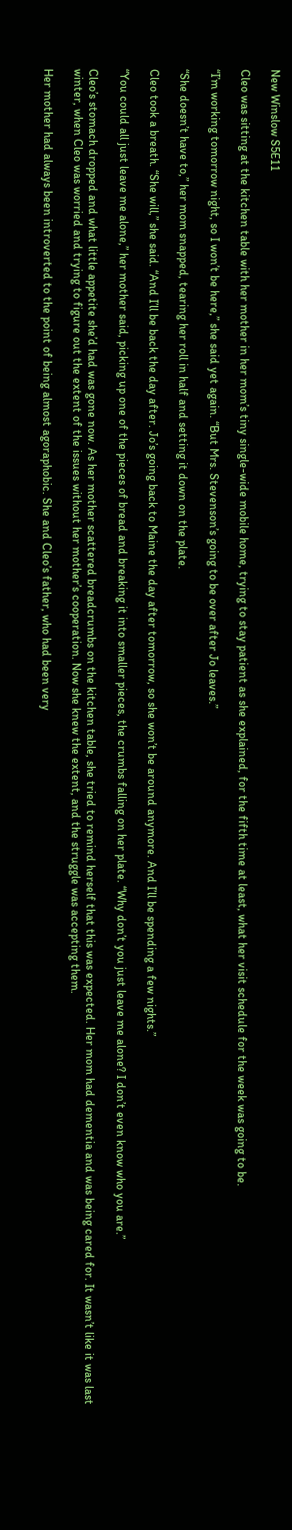New Winslow S5E11

Cleo was sitting at the kitchen table with her mother in her mom’s tiny single-wide mobile home, trying to stay patient as she explained, for the fifth time at least, what her visit schedule for the week was going to be.

“I’m working tomorrow night, so I won’t be here,” she said yet again. “But Mrs. Stevenson’s going to be over after Jo leaves.”

“She doesn’t have to,” her mom snapped, tearing her roll in half and setting it down on the plate.

Cleo took a breath. “She will,” she said. “And I’ll be back the day after. Jo’s going back to Maine the day after tomorrow, so she won’t be around anymore. And I’ll be spending a few nights.”

“You could all just leave me alone,” her mother said, picking up one of the pieces of bread and breaking it into smaller pieces, the crumbs falling on her plate. “Why don’t you just leave me alone? I don’t even know who you are.”

Cleo’s stomach dropped and what little appetite she’d had was gone now. As her mother scattered breadcrumbs on the kitchen table, she tried to remind herself that this was expected. Her mom had dementia and was being cared for. It wasn’t like it was last winter, when Cleo was worried and trying to figure out the extent of the issues without her mother’s cooperation. Now she knew the extent, and the struggle was accepting them.

Her mother had always been introverted to the point of being almost agoraphobic. She and Cleo’s father, who had been very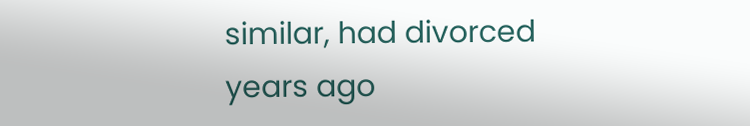similar, had divorced years ago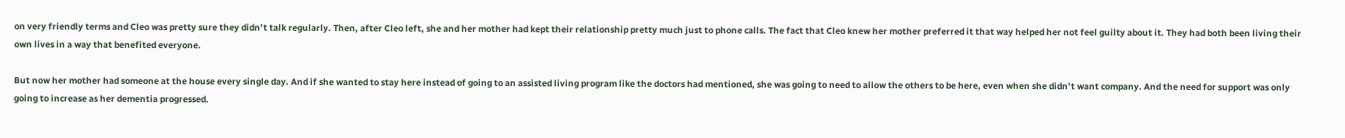on very friendly terms and Cleo was pretty sure they didn’t talk regularly. Then, after Cleo left, she and her mother had kept their relationship pretty much just to phone calls. The fact that Cleo knew her mother preferred it that way helped her not feel guilty about it. They had both been living their own lives in a way that benefited everyone.

But now her mother had someone at the house every single day. And if she wanted to stay here instead of going to an assisted living program like the doctors had mentioned, she was going to need to allow the others to be here, even when she didn’t want company. And the need for support was only going to increase as her dementia progressed.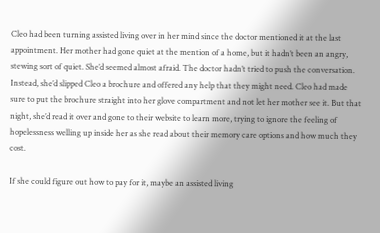Cleo had been turning assisted living over in her mind since the doctor mentioned it at the last appointment. Her mother had gone quiet at the mention of a home, but it hadn’t been an angry, stewing sort of quiet. She’d seemed almost afraid. The doctor hadn’t tried to push the conversation. Instead, she’d slipped Cleo a brochure and offered any help that they might need. Cleo had made sure to put the brochure straight into her glove compartment and not let her mother see it. But that night, she’d read it over and gone to their website to learn more, trying to ignore the feeling of hopelessness welling up inside her as she read about their memory care options and how much they cost.

If she could figure out how to pay for it, maybe an assisted living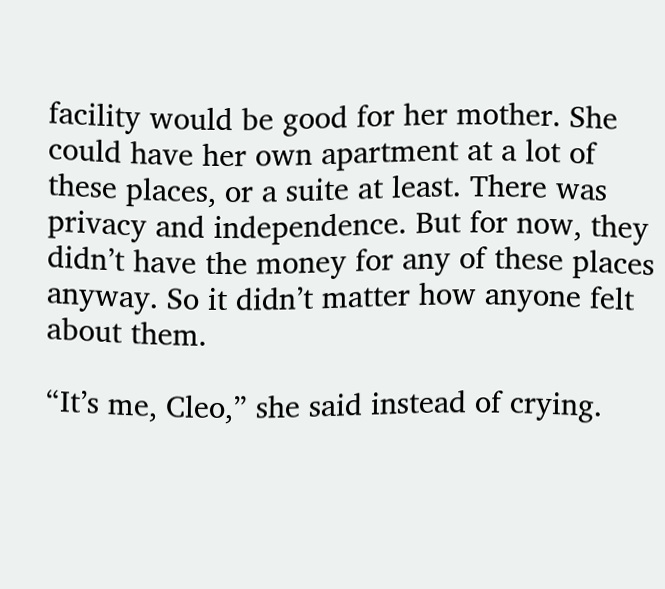facility would be good for her mother. She could have her own apartment at a lot of these places, or a suite at least. There was privacy and independence. But for now, they didn’t have the money for any of these places anyway. So it didn’t matter how anyone felt about them.

“It’s me, Cleo,” she said instead of crying.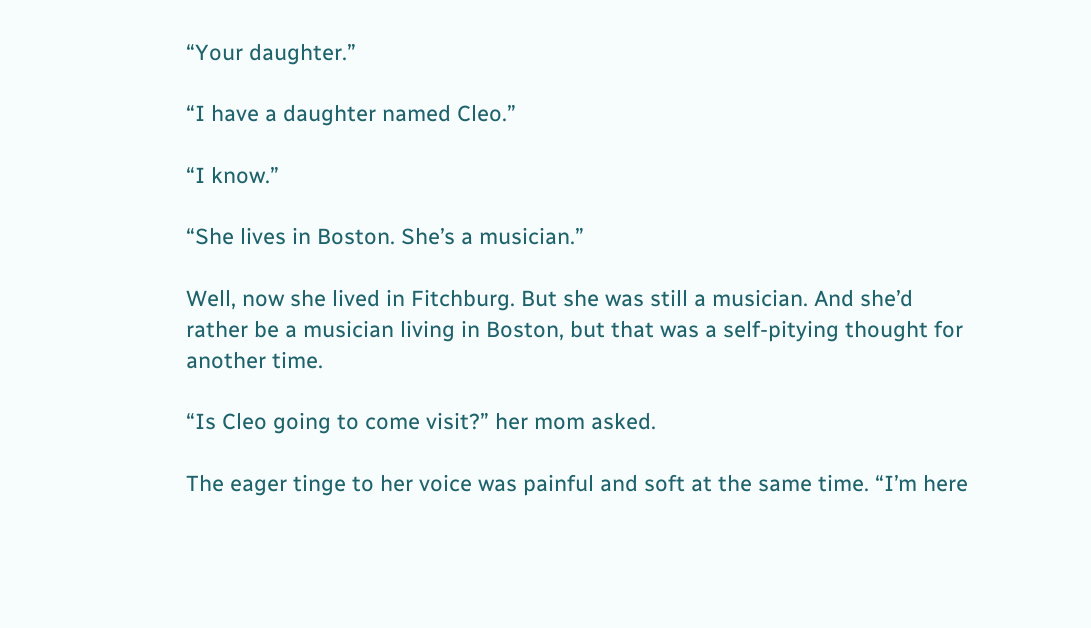“Your daughter.”

“I have a daughter named Cleo.”

“I know.”

“She lives in Boston. She’s a musician.”

Well, now she lived in Fitchburg. But she was still a musician. And she’d rather be a musician living in Boston, but that was a self-pitying thought for another time.

“Is Cleo going to come visit?” her mom asked.

The eager tinge to her voice was painful and soft at the same time. “I’m here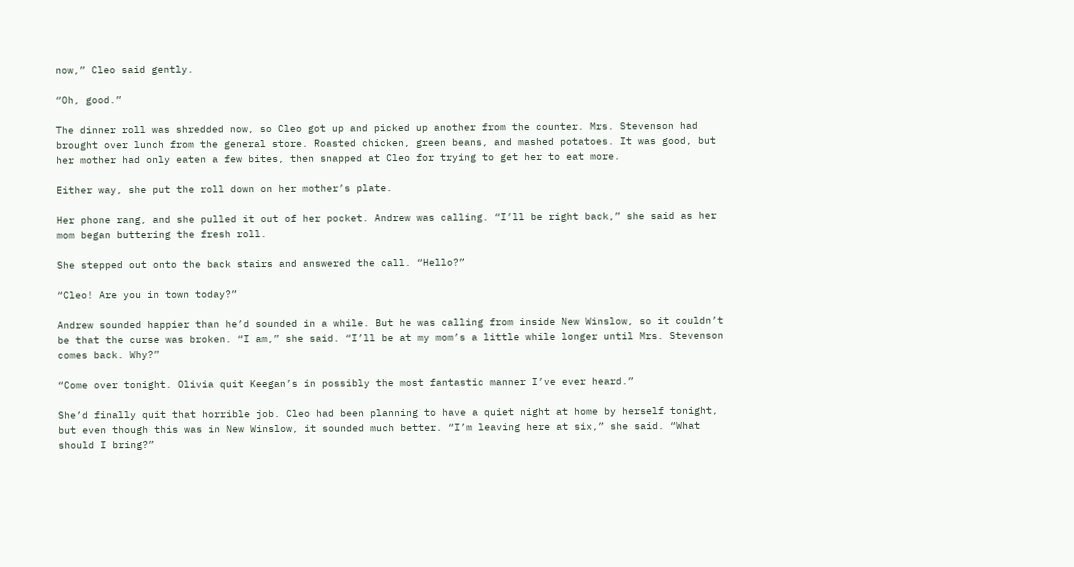now,” Cleo said gently.

“Oh, good.”

The dinner roll was shredded now, so Cleo got up and picked up another from the counter. Mrs. Stevenson had brought over lunch from the general store. Roasted chicken, green beans, and mashed potatoes. It was good, but her mother had only eaten a few bites, then snapped at Cleo for trying to get her to eat more.

Either way, she put the roll down on her mother’s plate.

Her phone rang, and she pulled it out of her pocket. Andrew was calling. “I’ll be right back,” she said as her mom began buttering the fresh roll.

She stepped out onto the back stairs and answered the call. “Hello?”

“Cleo! Are you in town today?”

Andrew sounded happier than he’d sounded in a while. But he was calling from inside New Winslow, so it couldn’t be that the curse was broken. “I am,” she said. “I’ll be at my mom’s a little while longer until Mrs. Stevenson comes back. Why?”

“Come over tonight. Olivia quit Keegan’s in possibly the most fantastic manner I’ve ever heard.”

She’d finally quit that horrible job. Cleo had been planning to have a quiet night at home by herself tonight, but even though this was in New Winslow, it sounded much better. “I’m leaving here at six,” she said. “What should I bring?”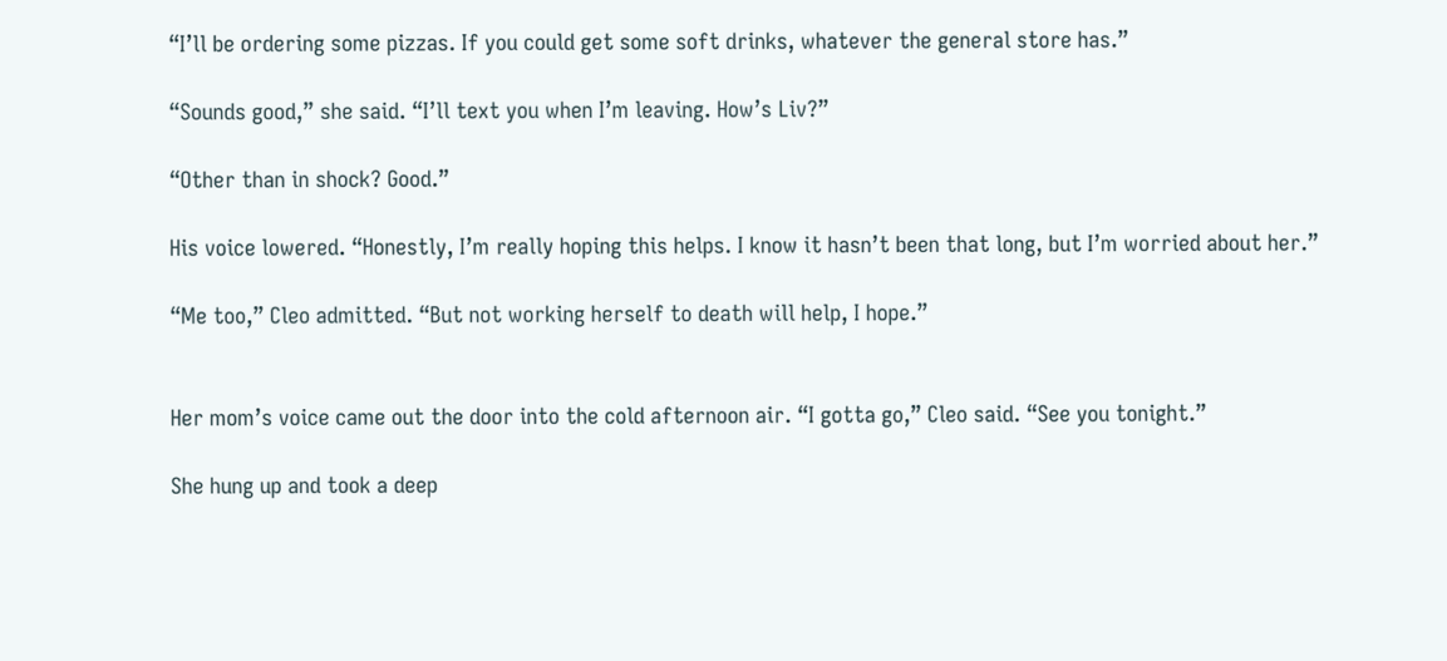“I’ll be ordering some pizzas. If you could get some soft drinks, whatever the general store has.”

“Sounds good,” she said. “I’ll text you when I’m leaving. How’s Liv?”

“Other than in shock? Good.”

His voice lowered. “Honestly, I’m really hoping this helps. I know it hasn’t been that long, but I’m worried about her.”

“Me too,” Cleo admitted. “But not working herself to death will help, I hope.”


Her mom’s voice came out the door into the cold afternoon air. “I gotta go,” Cleo said. “See you tonight.”

She hung up and took a deep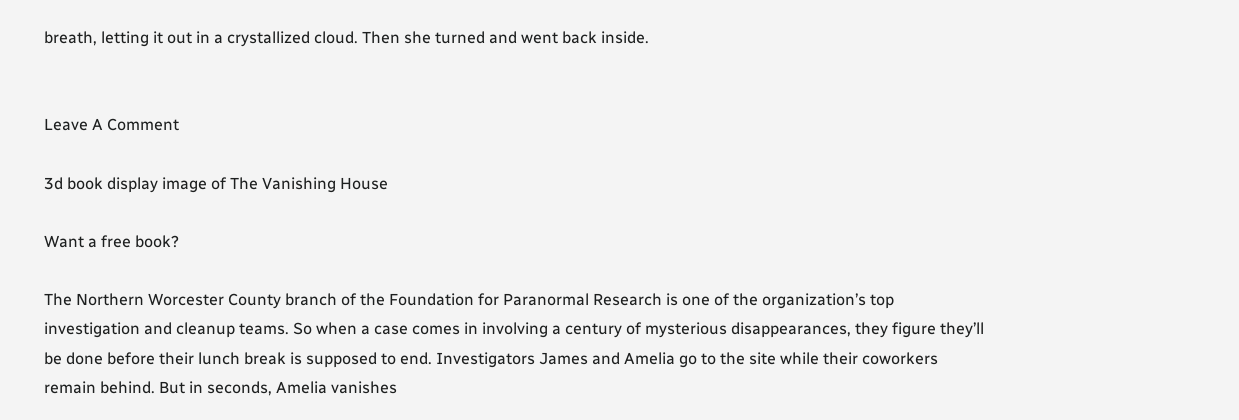breath, letting it out in a crystallized cloud. Then she turned and went back inside.


Leave A Comment

3d book display image of The Vanishing House

Want a free book?

The Northern Worcester County branch of the Foundation for Paranormal Research is one of the organization’s top investigation and cleanup teams. So when a case comes in involving a century of mysterious disappearances, they figure they’ll be done before their lunch break is supposed to end. Investigators James and Amelia go to the site while their coworkers remain behind. But in seconds, Amelia vanishes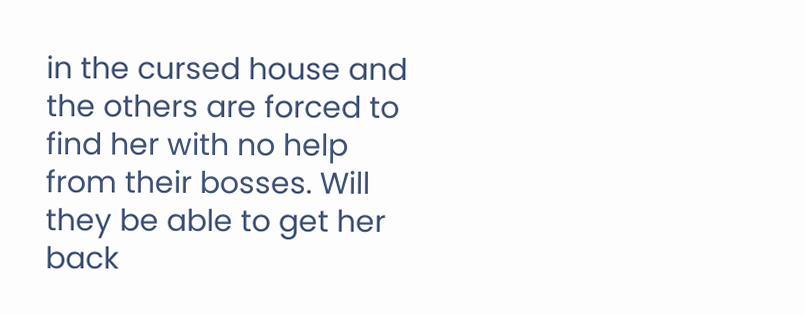in the cursed house and the others are forced to find her with no help from their bosses. Will they be able to get her back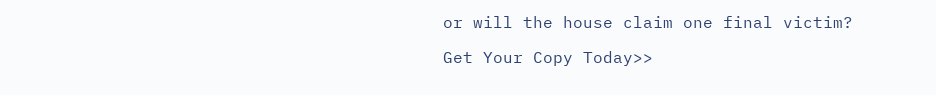or will the house claim one final victim?

Get Your Copy Today>>